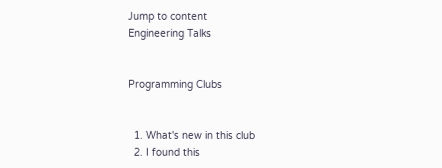Jump to content
Engineering Talks


Programming Clubs


  1. What's new in this club
  2. I found this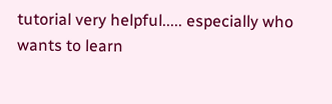tutorial very helpful..... especially who wants to learn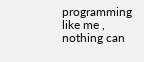programming like me , nothing can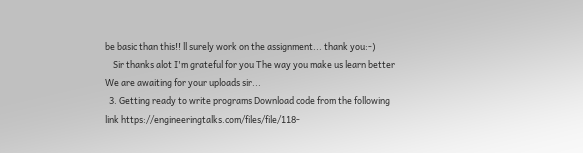be basic than this!! ll surely work on the assignment... thank you:-)
    Sir thanks alot I'm grateful for you The way you make us learn better We are awaiting for your uploads sir...
  3. Getting ready to write programs Download code from the following link https://engineeringtalks.com/files/file/118-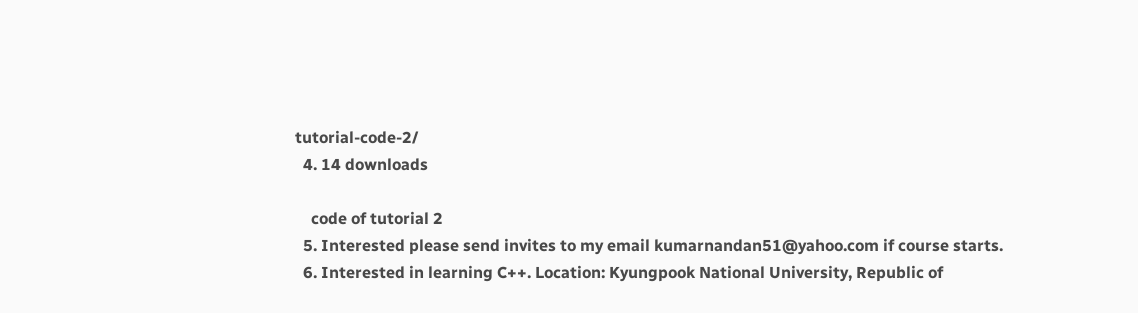tutorial-code-2/
  4. 14 downloads

    code of tutorial 2
  5. Interested please send invites to my email kumarnandan51@yahoo.com if course starts.
  6. Interested in learning C++. Location: Kyungpook National University, Republic of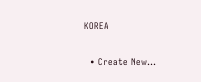KOREA

  • Create New...